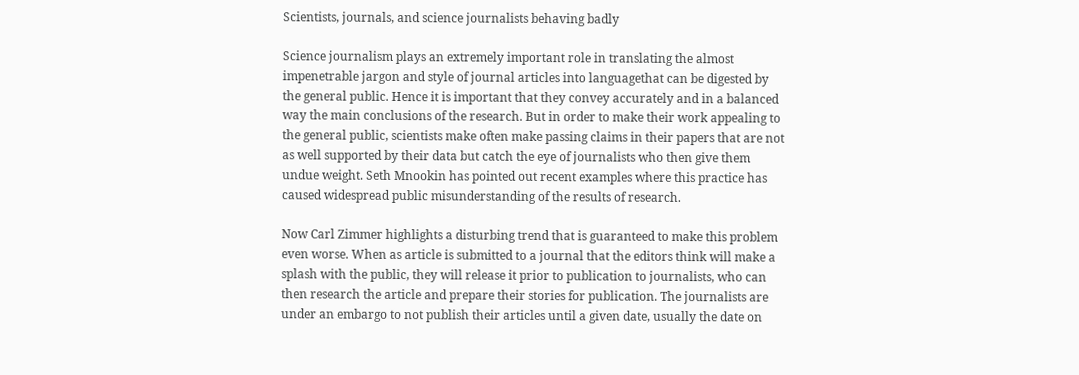Scientists, journals, and science journalists behaving badly

Science journalism plays an extremely important role in translating the almost impenetrable jargon and style of journal articles into languagethat can be digested by the general public. Hence it is important that they convey accurately and in a balanced way the main conclusions of the research. But in order to make their work appealing to the general public, scientists make often make passing claims in their papers that are not as well supported by their data but catch the eye of journalists who then give them undue weight. Seth Mnookin has pointed out recent examples where this practice has caused widespread public misunderstanding of the results of research.

Now Carl Zimmer highlights a disturbing trend that is guaranteed to make this problem even worse. When as article is submitted to a journal that the editors think will make a splash with the public, they will release it prior to publication to journalists, who can then research the article and prepare their stories for publication. The journalists are under an embargo to not publish their articles until a given date, usually the date on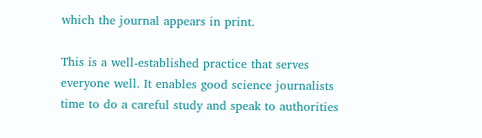which the journal appears in print.

This is a well-established practice that serves everyone well. It enables good science journalists time to do a careful study and speak to authorities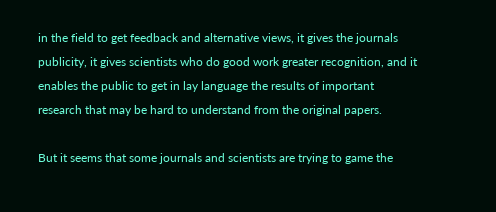in the field to get feedback and alternative views, it gives the journals publicity, it gives scientists who do good work greater recognition, and it enables the public to get in lay language the results of important research that may be hard to understand from the original papers.

But it seems that some journals and scientists are trying to game the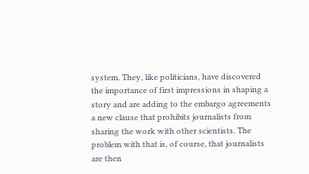system. They, like politicians, have discovered the importance of first impressions in shaping a story and are adding to the embargo agreements a new clause that prohibits journalists from sharing the work with other scientists. The problem with that is, of course, that journalists are then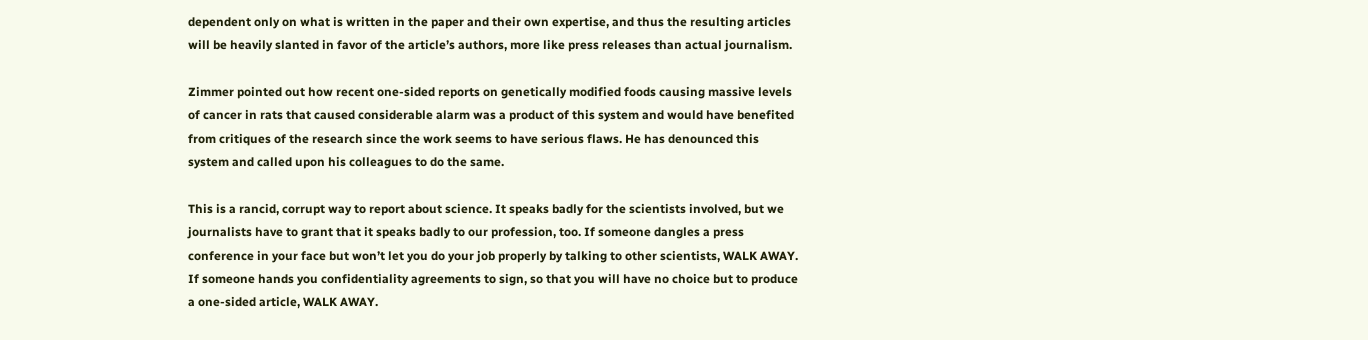dependent only on what is written in the paper and their own expertise, and thus the resulting articles will be heavily slanted in favor of the article’s authors, more like press releases than actual journalism.

Zimmer pointed out how recent one-sided reports on genetically modified foods causing massive levels of cancer in rats that caused considerable alarm was a product of this system and would have benefited from critiques of the research since the work seems to have serious flaws. He has denounced this system and called upon his colleagues to do the same.

This is a rancid, corrupt way to report about science. It speaks badly for the scientists involved, but we journalists have to grant that it speaks badly to our profession, too. If someone dangles a press conference in your face but won’t let you do your job properly by talking to other scientists, WALK AWAY. If someone hands you confidentiality agreements to sign, so that you will have no choice but to produce a one-sided article, WALK AWAY.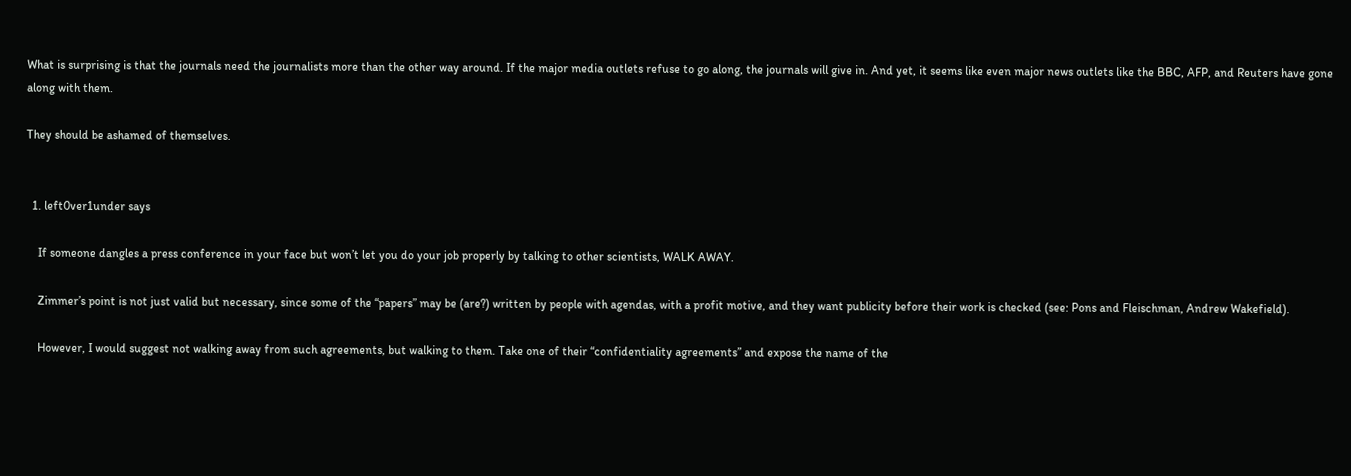What is surprising is that the journals need the journalists more than the other way around. If the major media outlets refuse to go along, the journals will give in. And yet, it seems like even major news outlets like the BBC, AFP, and Reuters have gone along with them.

They should be ashamed of themselves.


  1. left0ver1under says

    If someone dangles a press conference in your face but won’t let you do your job properly by talking to other scientists, WALK AWAY.

    Zimmer’s point is not just valid but necessary, since some of the “papers” may be (are?) written by people with agendas, with a profit motive, and they want publicity before their work is checked (see: Pons and Fleischman, Andrew Wakefield).

    However, I would suggest not walking away from such agreements, but walking to them. Take one of their “confidentiality agreements” and expose the name of the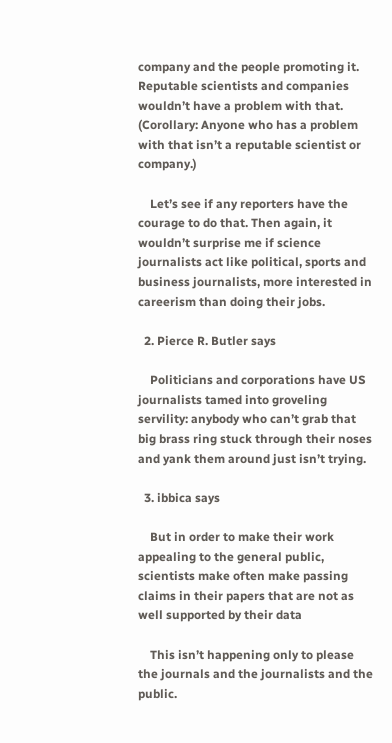company and the people promoting it. Reputable scientists and companies wouldn’t have a problem with that. (Corollary: Anyone who has a problem with that isn’t a reputable scientist or company.)

    Let’s see if any reporters have the courage to do that. Then again, it wouldn’t surprise me if science journalists act like political, sports and business journalists, more interested in careerism than doing their jobs.

  2. Pierce R. Butler says

    Politicians and corporations have US journalists tamed into groveling servility: anybody who can’t grab that big brass ring stuck through their noses and yank them around just isn’t trying.

  3. ibbica says

    But in order to make their work appealing to the general public, scientists make often make passing claims in their papers that are not as well supported by their data

    This isn’t happening only to please the journals and the journalists and the public.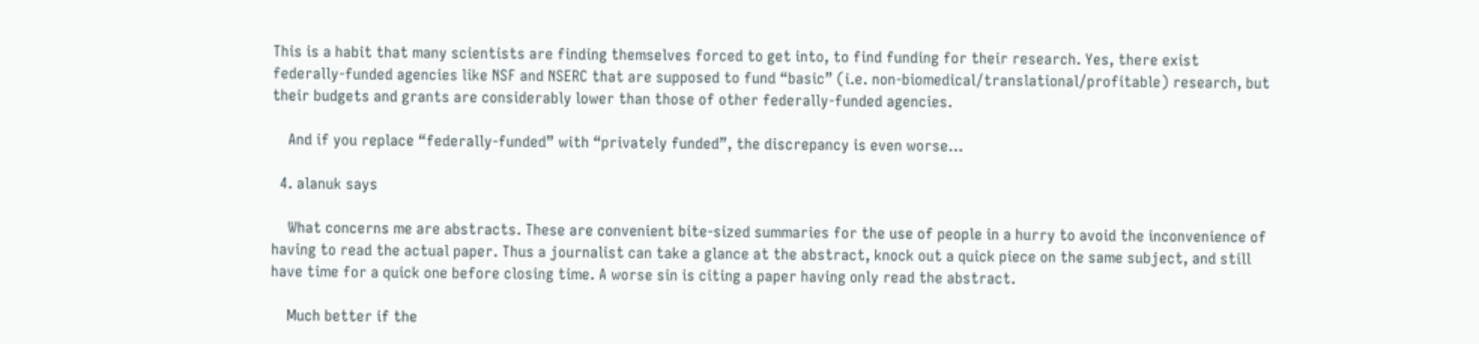This is a habit that many scientists are finding themselves forced to get into, to find funding for their research. Yes, there exist federally-funded agencies like NSF and NSERC that are supposed to fund “basic” (i.e. non-biomedical/translational/profitable) research, but their budgets and grants are considerably lower than those of other federally-funded agencies.

    And if you replace “federally-funded” with “privately funded”, the discrepancy is even worse…

  4. alanuk says

    What concerns me are abstracts. These are convenient bite-sized summaries for the use of people in a hurry to avoid the inconvenience of having to read the actual paper. Thus a journalist can take a glance at the abstract, knock out a quick piece on the same subject, and still have time for a quick one before closing time. A worse sin is citing a paper having only read the abstract.

    Much better if the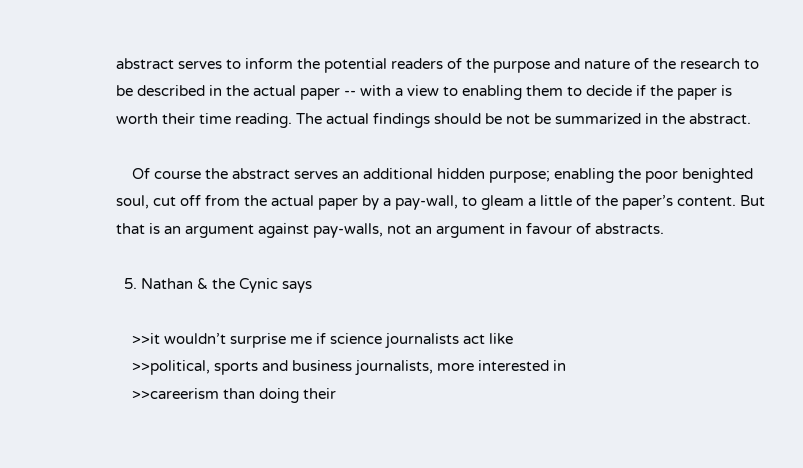abstract serves to inform the potential readers of the purpose and nature of the research to be described in the actual paper -- with a view to enabling them to decide if the paper is worth their time reading. The actual findings should be not be summarized in the abstract.

    Of course the abstract serves an additional hidden purpose; enabling the poor benighted soul, cut off from the actual paper by a pay-wall, to gleam a little of the paper’s content. But that is an argument against pay-walls, not an argument in favour of abstracts.

  5. Nathan & the Cynic says

    >>it wouldn’t surprise me if science journalists act like
    >>political, sports and business journalists, more interested in
    >>careerism than doing their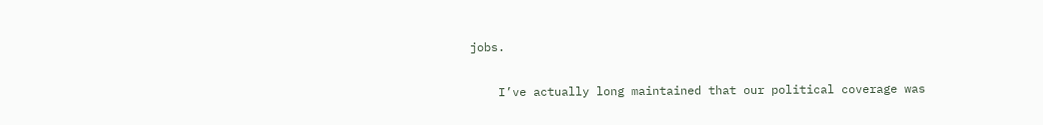jobs.

    I’ve actually long maintained that our political coverage was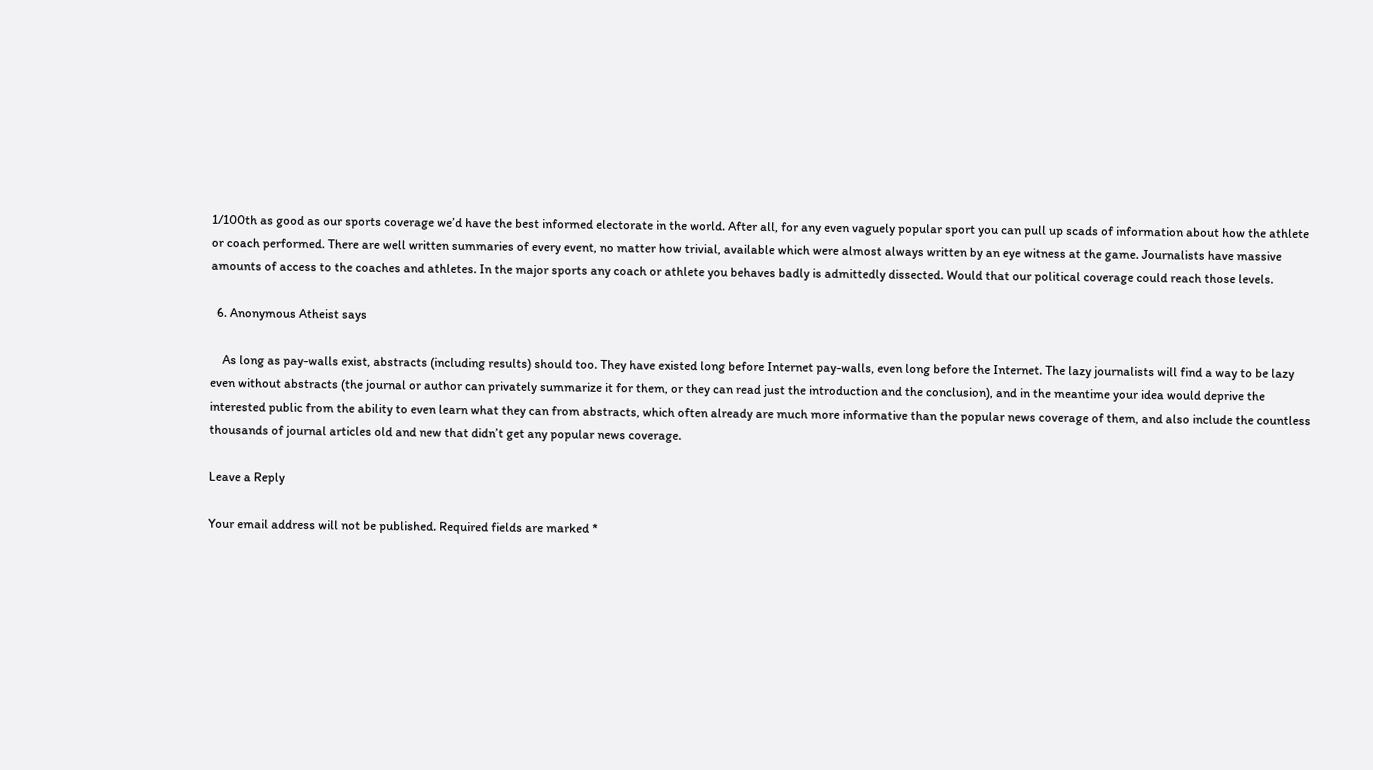1/100th as good as our sports coverage we’d have the best informed electorate in the world. After all, for any even vaguely popular sport you can pull up scads of information about how the athlete or coach performed. There are well written summaries of every event, no matter how trivial, available which were almost always written by an eye witness at the game. Journalists have massive amounts of access to the coaches and athletes. In the major sports any coach or athlete you behaves badly is admittedly dissected. Would that our political coverage could reach those levels.

  6. Anonymous Atheist says

    As long as pay-walls exist, abstracts (including results) should too. They have existed long before Internet pay-walls, even long before the Internet. The lazy journalists will find a way to be lazy even without abstracts (the journal or author can privately summarize it for them, or they can read just the introduction and the conclusion), and in the meantime your idea would deprive the interested public from the ability to even learn what they can from abstracts, which often already are much more informative than the popular news coverage of them, and also include the countless thousands of journal articles old and new that didn’t get any popular news coverage.

Leave a Reply

Your email address will not be published. Required fields are marked *